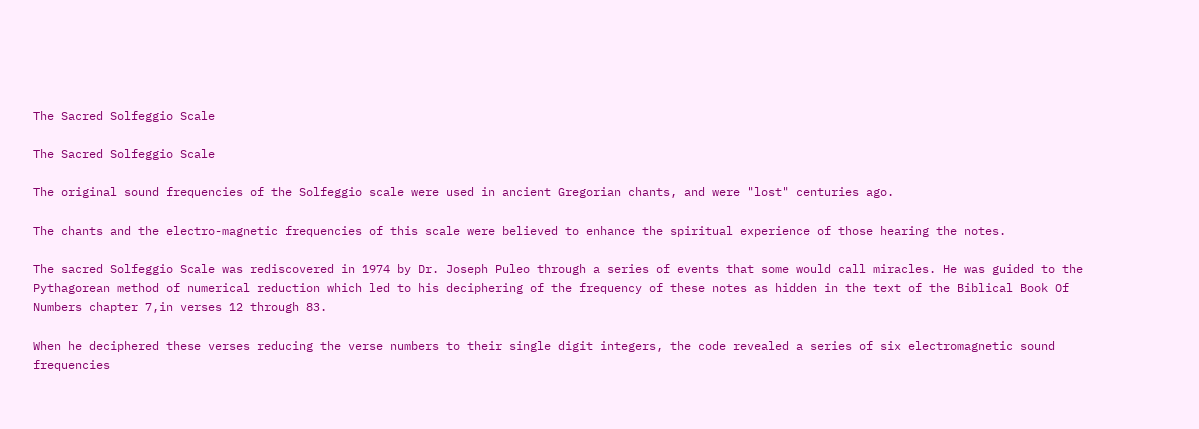The Sacred Solfeggio Scale

The Sacred Solfeggio Scale

The original sound frequencies of the Solfeggio scale were used in ancient Gregorian chants, and were "lost" centuries ago.

The chants and the electro-magnetic frequencies of this scale were believed to enhance the spiritual experience of those hearing the notes.

The sacred Solfeggio Scale was rediscovered in 1974 by Dr. Joseph Puleo through a series of events that some would call miracles. He was guided to the Pythagorean method of numerical reduction which led to his deciphering of the frequency of these notes as hidden in the text of the Biblical Book Of Numbers chapter 7,in verses 12 through 83.

When he deciphered these verses reducing the verse numbers to their single digit integers, the code revealed a series of six electromagnetic sound frequencies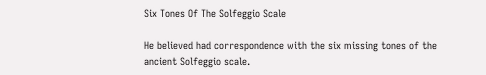Six Tones Of The Solfeggio Scale

He believed had correspondence with the six missing tones of the ancient Solfeggio scale.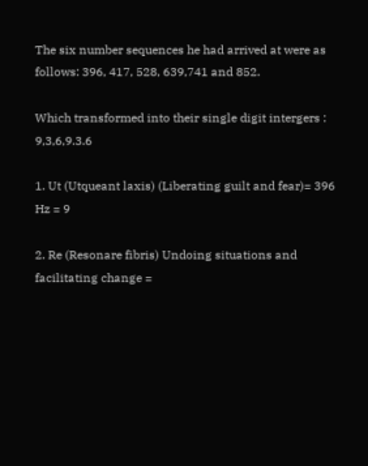The six number sequences he had arrived at were as follows: 396, 417, 528, 639,741 and 852.

Which transformed into their single digit intergers : 9,3,6,9.3.6

1. Ut (Utqueant laxis) (Liberating guilt and fear)= 396 Hz = 9

2. Re (Resonare fibris) Undoing situations and facilitating change =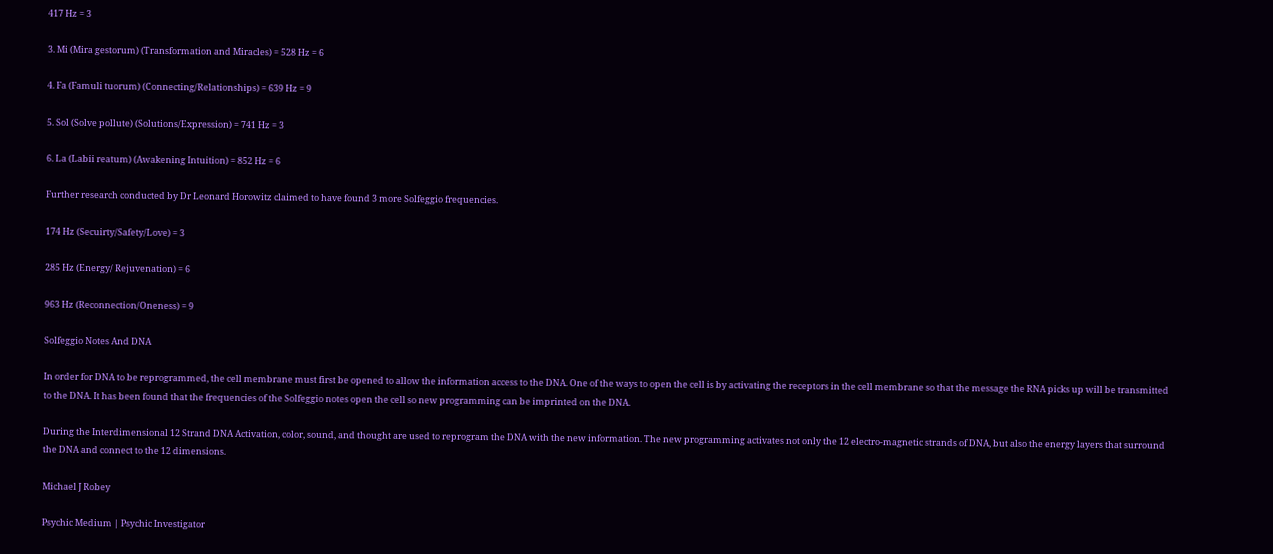417 Hz = 3

3. Mi (Mira gestorum) (Transformation and Miracles) = 528 Hz = 6

4. Fa (Famuli tuorum) (Connecting/Relationships) = 639 Hz = 9

5. Sol (Solve pollute) (Solutions/Expression) = 741 Hz = 3

6. La (Labii reatum) (Awakening Intuition) = 852 Hz = 6

Further research conducted by Dr Leonard Horowitz claimed to have found 3 more Solfeggio frequencies.

174 Hz (Secuirty/Safety/Love) = 3

285 Hz (Energy/ Rejuvenation) = 6

963 Hz (Reconnection/Oneness) = 9

Solfeggio Notes And DNA

In order for DNA to be reprogrammed, the cell membrane must first be opened to allow the information access to the DNA. One of the ways to open the cell is by activating the receptors in the cell membrane so that the message the RNA picks up will be transmitted to the DNA. It has been found that the frequencies of the Solfeggio notes open the cell so new programming can be imprinted on the DNA.

During the Interdimensional 12 Strand DNA Activation, color, sound, and thought are used to reprogram the DNA with the new information. The new programming activates not only the 12 electro-magnetic strands of DNA, but also the energy layers that surround the DNA and connect to the 12 dimensions.

Michael J Robey

Psychic Medium | Psychic Investigator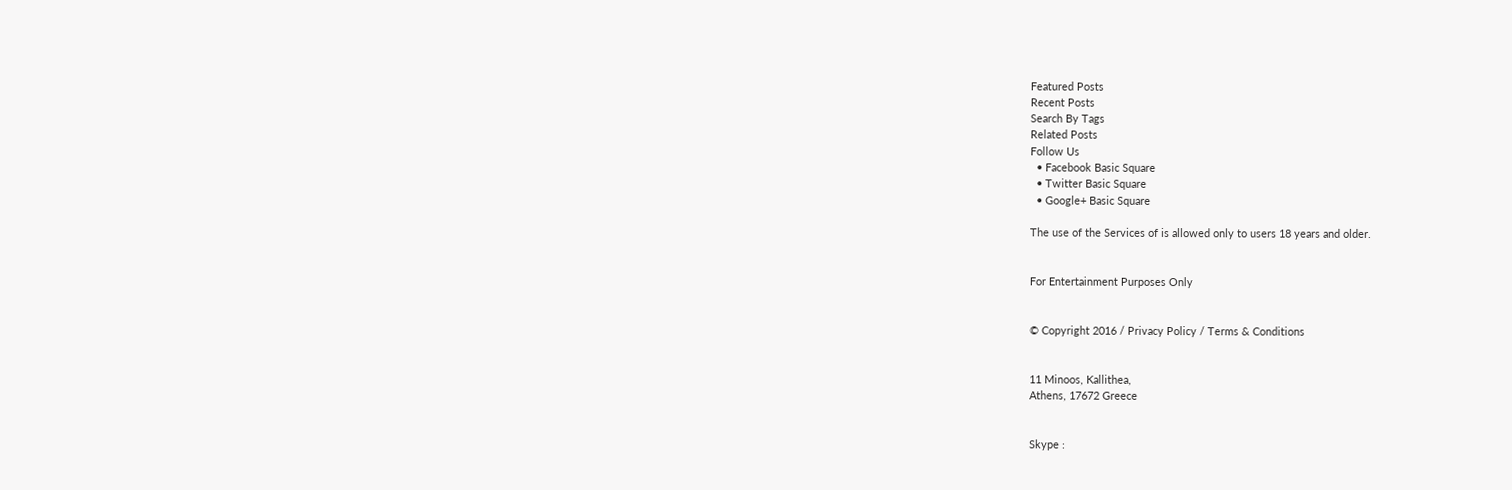Featured Posts
Recent Posts
Search By Tags
Related Posts
Follow Us
  • Facebook Basic Square
  • Twitter Basic Square
  • Google+ Basic Square

The use of the Services of is allowed only to users 18 years and older.


For Entertainment Purposes Only


© Copyright 2016 / Privacy Policy / Terms & Conditions


11 Minoos, Kallithea,
Athens, 17672 Greece


Skype :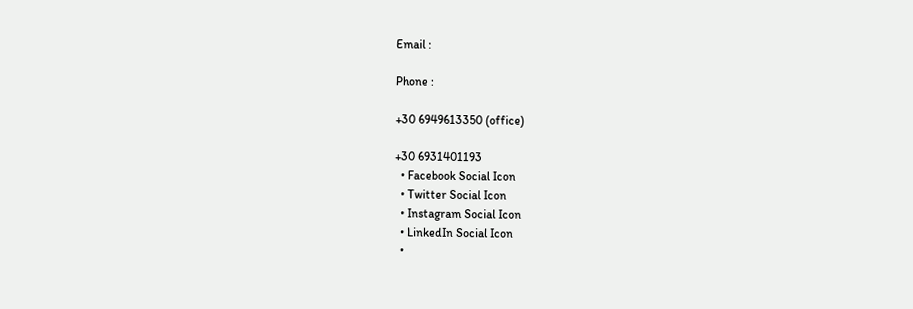Email :

Phone :

+30 6949613350 (office)

+30 6931401193
  • Facebook Social Icon
  • Twitter Social Icon
  • Instagram Social Icon
  • LinkedIn Social Icon
  •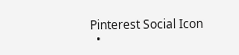Pinterest Social Icon
  •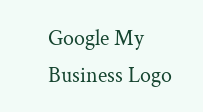Google My Business Logo